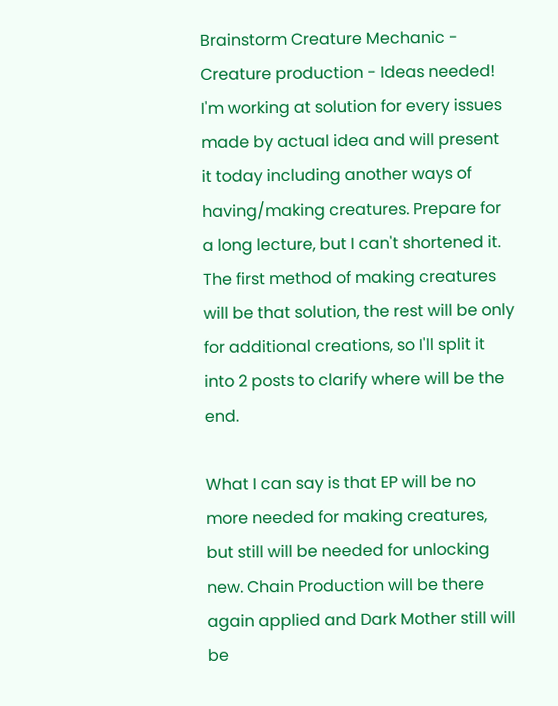Brainstorm Creature Mechanic - Creature production - Ideas needed!
I'm working at solution for every issues made by actual idea and will present it today including another ways of having/making creatures. Prepare for a long lecture, but I can't shortened it. The first method of making creatures will be that solution, the rest will be only for additional creations, so I'll split it into 2 posts to clarify where will be the end.

What I can say is that EP will be no more needed for making creatures, but still will be needed for unlocking new. Chain Production will be there again applied and Dark Mother still will be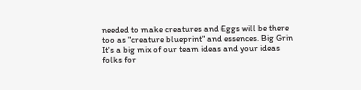needed to make creatures and Eggs will be there too as "creature blueprint" and essences. Big Grin
It's a big mix of our team ideas and your ideas folks for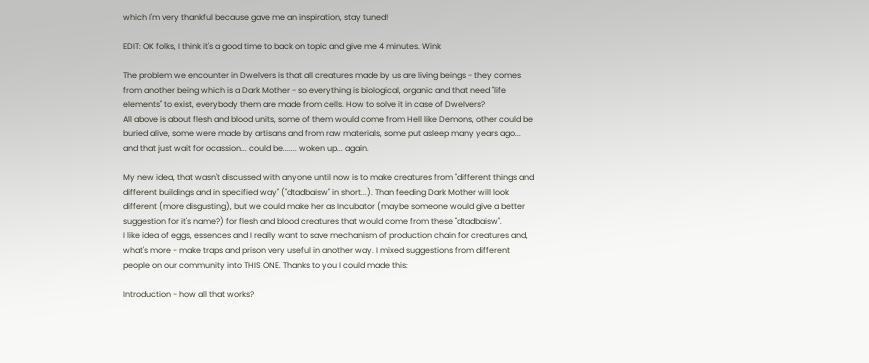which I'm very thankful because gave me an inspiration, stay tuned!

EDIT: OK folks, I think it's a good time to back on topic and give me 4 minutes. Wink

The problem we encounter in Dwelvers is that all creatures made by us are living beings - they comes from another being which is a Dark Mother - so everything is biological, organic and that need "life elements" to exist, everybody them are made from cells. How to solve it in case of Dwelvers?
All above is about flesh and blood units, some of them would come from Hell like Demons, other could be buried alive, some were made by artisans and from raw materials, some put asleep many years ago... and that just wait for ocassion... could be....... woken up... again.

My new idea, that wasn't discussed with anyone until now is to make creatures from "different things and different buildings and in specified way" ("dtadbaisw" in short...). Than feeding Dark Mother will look different (more disgusting), but we could make her as Incubator (maybe someone would give a better suggestion for it's name?) for flesh and blood creatures that would come from these "dtadbaisw".
I like idea of eggs, essences and I really want to save mechanism of production chain for creatures and, what's more - make traps and prison very useful in another way. I mixed suggestions from different people on our community into THIS ONE. Thanks to you I could made this:

Introduction - how all that works?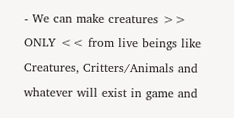- We can make creatures >> ONLY << from live beings like Creatures, Critters/Animals and whatever will exist in game and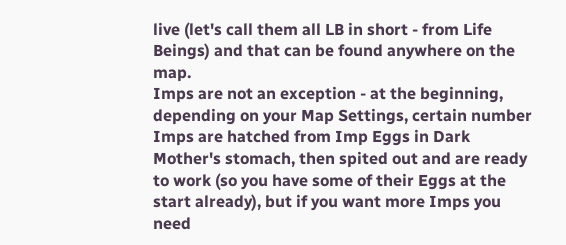live (let's call them all LB in short - from Life Beings) and that can be found anywhere on the map.
Imps are not an exception - at the beginning, depending on your Map Settings, certain number Imps are hatched from Imp Eggs in Dark Mother's stomach, then spited out and are ready to work (so you have some of their Eggs at the start already), but if you want more Imps you need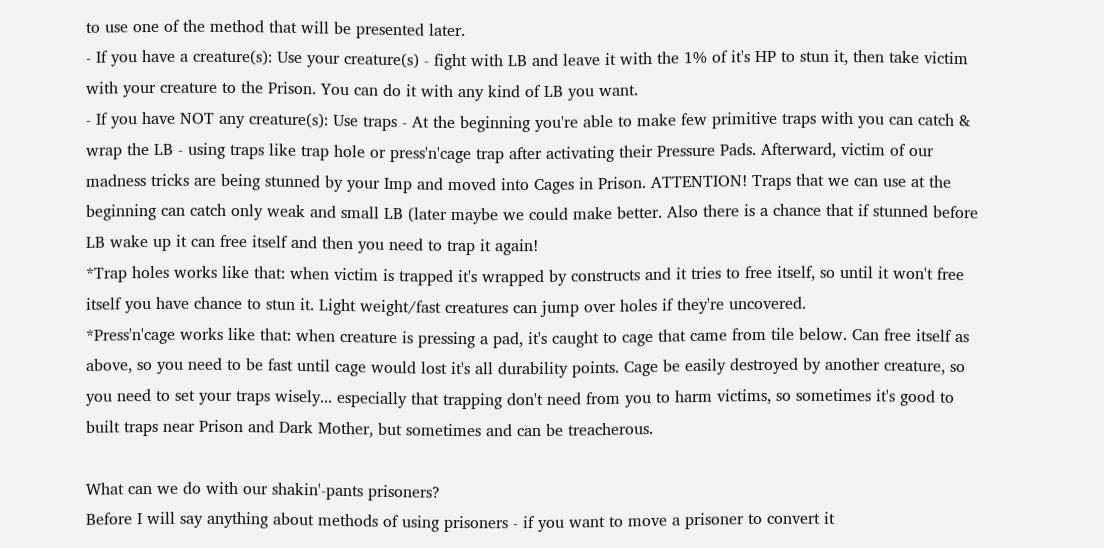to use one of the method that will be presented later.
- If you have a creature(s): Use your creature(s) - fight with LB and leave it with the 1% of it's HP to stun it, then take victim with your creature to the Prison. You can do it with any kind of LB you want.
- If you have NOT any creature(s): Use traps - At the beginning you're able to make few primitive traps with you can catch & wrap the LB - using traps like trap hole or press'n'cage trap after activating their Pressure Pads. Afterward, victim of our madness tricks are being stunned by your Imp and moved into Cages in Prison. ATTENTION! Traps that we can use at the beginning can catch only weak and small LB (later maybe we could make better. Also there is a chance that if stunned before LB wake up it can free itself and then you need to trap it again!
*Trap holes works like that: when victim is trapped it's wrapped by constructs and it tries to free itself, so until it won't free itself you have chance to stun it. Light weight/fast creatures can jump over holes if they're uncovered.
*Press'n'cage works like that: when creature is pressing a pad, it's caught to cage that came from tile below. Can free itself as above, so you need to be fast until cage would lost it's all durability points. Cage be easily destroyed by another creature, so you need to set your traps wisely... especially that trapping don't need from you to harm victims, so sometimes it's good to built traps near Prison and Dark Mother, but sometimes and can be treacherous.

What can we do with our shakin'-pants prisoners?
Before I will say anything about methods of using prisoners - if you want to move a prisoner to convert it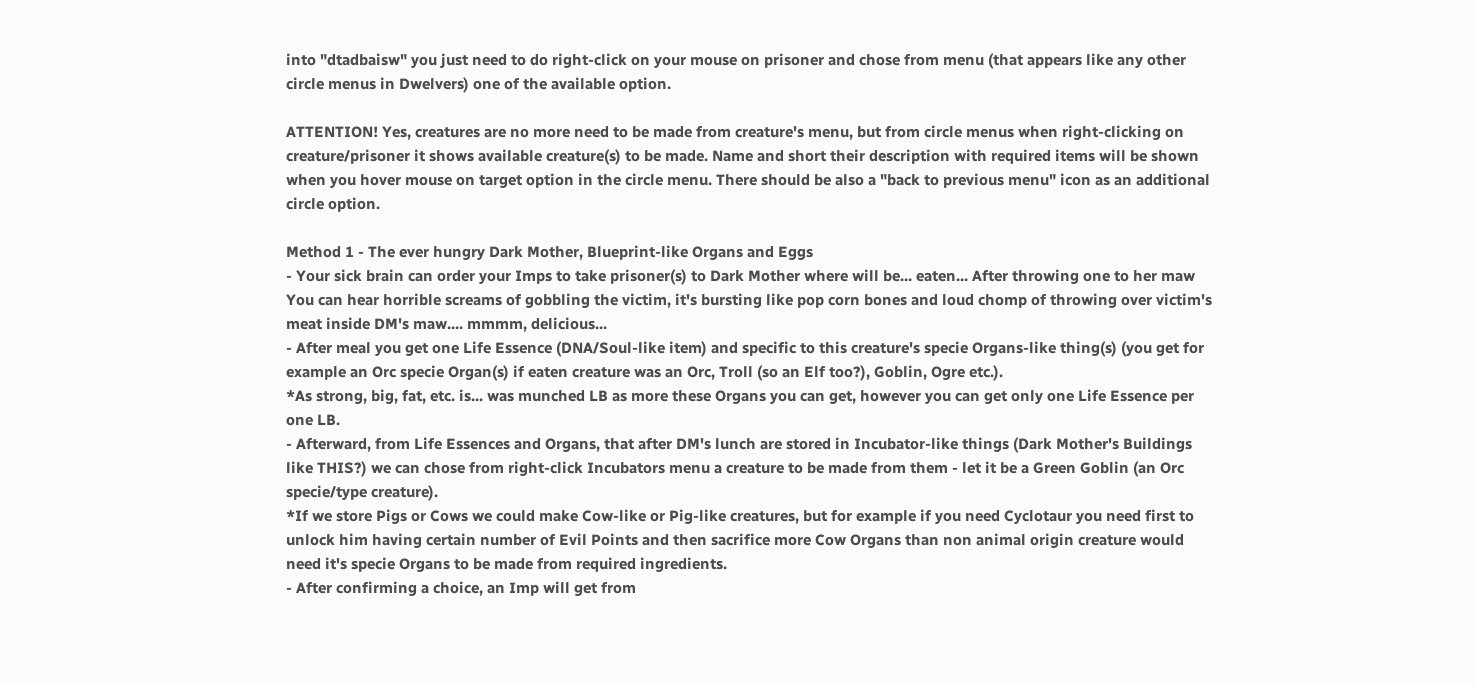into "dtadbaisw" you just need to do right-click on your mouse on prisoner and chose from menu (that appears like any other circle menus in Dwelvers) one of the available option.

ATTENTION! Yes, creatures are no more need to be made from creature's menu, but from circle menus when right-clicking on creature/prisoner it shows available creature(s) to be made. Name and short their description with required items will be shown when you hover mouse on target option in the circle menu. There should be also a "back to previous menu" icon as an additional circle option.

Method 1 - The ever hungry Dark Mother, Blueprint-like Organs and Eggs
- Your sick brain can order your Imps to take prisoner(s) to Dark Mother where will be... eaten... After throwing one to her maw You can hear horrible screams of gobbling the victim, it's bursting like pop corn bones and loud chomp of throwing over victim's meat inside DM's maw.... mmmm, delicious...
- After meal you get one Life Essence (DNA/Soul-like item) and specific to this creature's specie Organs-like thing(s) (you get for example an Orc specie Organ(s) if eaten creature was an Orc, Troll (so an Elf too?), Goblin, Ogre etc.).
*As strong, big, fat, etc. is... was munched LB as more these Organs you can get, however you can get only one Life Essence per one LB.
- Afterward, from Life Essences and Organs, that after DM's lunch are stored in Incubator-like things (Dark Mother's Buildings like THIS?) we can chose from right-click Incubators menu a creature to be made from them - let it be a Green Goblin (an Orc specie/type creature).
*If we store Pigs or Cows we could make Cow-like or Pig-like creatures, but for example if you need Cyclotaur you need first to unlock him having certain number of Evil Points and then sacrifice more Cow Organs than non animal origin creature would need it's specie Organs to be made from required ingredients.
- After confirming a choice, an Imp will get from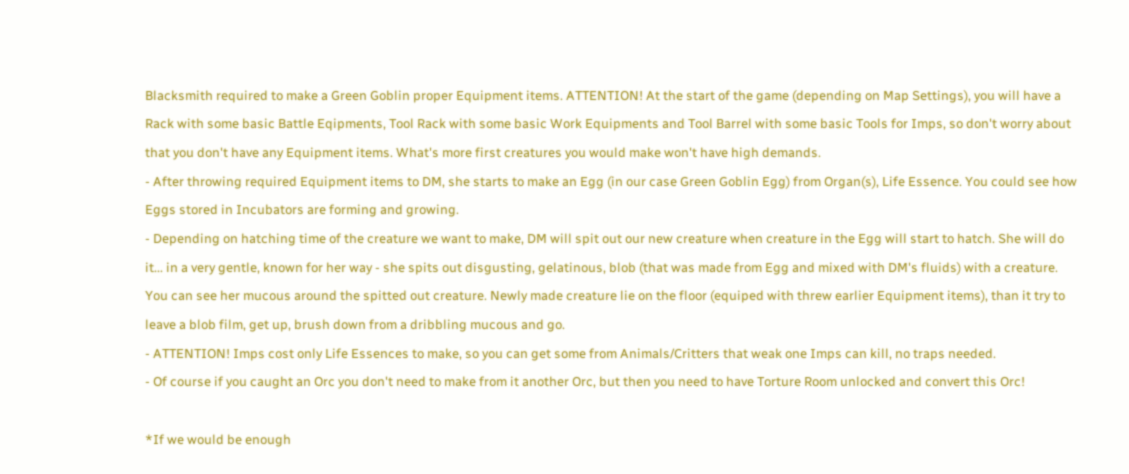Blacksmith required to make a Green Goblin proper Equipment items. ATTENTION! At the start of the game (depending on Map Settings), you will have a Rack with some basic Battle Eqipments, Tool Rack with some basic Work Equipments and Tool Barrel with some basic Tools for Imps, so don't worry about that you don't have any Equipment items. What's more first creatures you would make won't have high demands.
- After throwing required Equipment items to DM, she starts to make an Egg (in our case Green Goblin Egg) from Organ(s), Life Essence. You could see how Eggs stored in Incubators are forming and growing.
- Depending on hatching time of the creature we want to make, DM will spit out our new creature when creature in the Egg will start to hatch. She will do it... in a very gentle, known for her way - she spits out disgusting, gelatinous, blob (that was made from Egg and mixed with DM's fluids) with a creature. You can see her mucous around the spitted out creature. Newly made creature lie on the floor (equiped with threw earlier Equipment items), than it try to leave a blob film, get up, brush down from a dribbling mucous and go.
- ATTENTION! Imps cost only Life Essences to make, so you can get some from Animals/Critters that weak one Imps can kill, no traps needed.
- Of course if you caught an Orc you don't need to make from it another Orc, but then you need to have Torture Room unlocked and convert this Orc!

*If we would be enough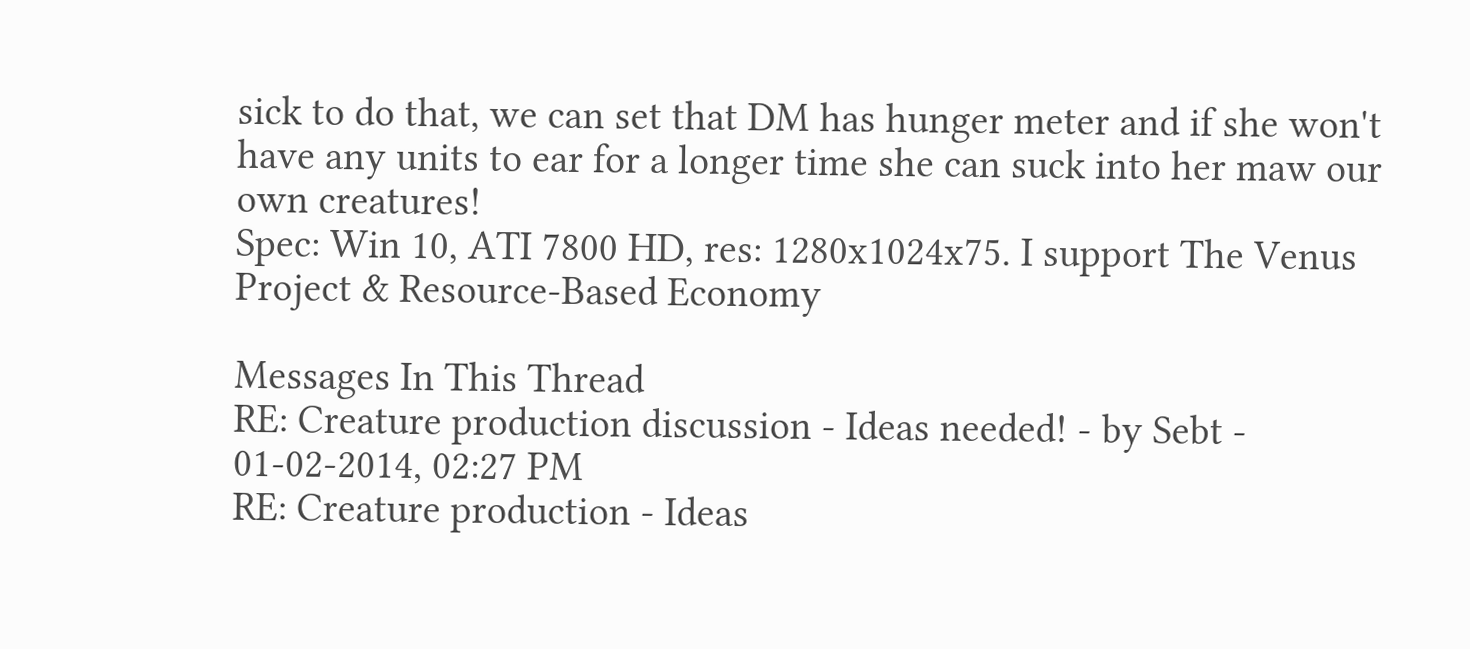sick to do that, we can set that DM has hunger meter and if she won't have any units to ear for a longer time she can suck into her maw our own creatures!
Spec: Win 10, ATI 7800 HD, res: 1280x1024x75. I support The Venus Project & Resource-Based Economy

Messages In This Thread
RE: Creature production discussion - Ideas needed! - by Sebt - 01-02-2014, 02:27 PM
RE: Creature production - Ideas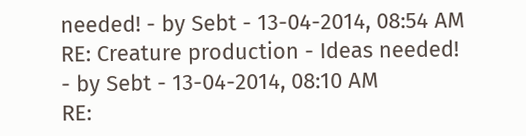needed! - by Sebt - 13-04-2014, 08:54 AM
RE: Creature production - Ideas needed! - by Sebt - 13-04-2014, 08:10 AM
RE: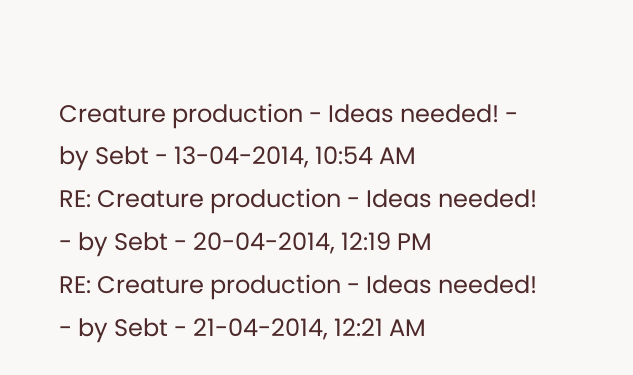Creature production - Ideas needed! - by Sebt - 13-04-2014, 10:54 AM
RE: Creature production - Ideas needed! - by Sebt - 20-04-2014, 12:19 PM
RE: Creature production - Ideas needed! - by Sebt - 21-04-2014, 12:21 AM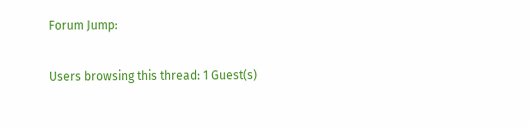Forum Jump:

Users browsing this thread: 1 Guest(s)